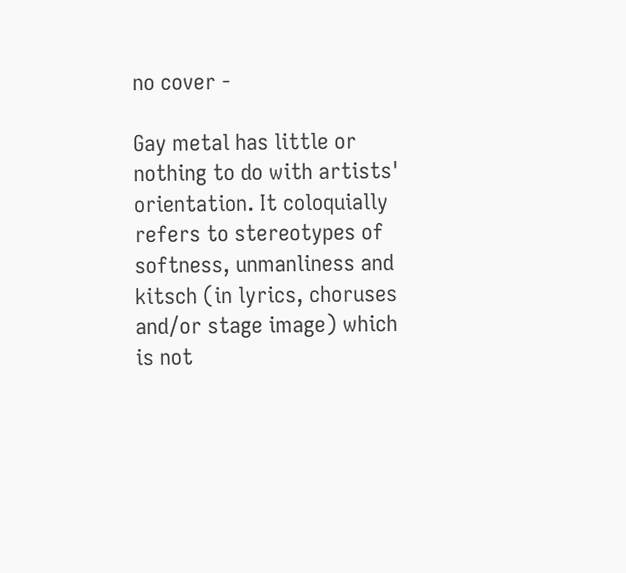no cover -

Gay metal has little or nothing to do with artists' orientation. It coloquially refers to stereotypes of softness, unmanliness and kitsch (in lyrics, choruses and/or stage image) which is not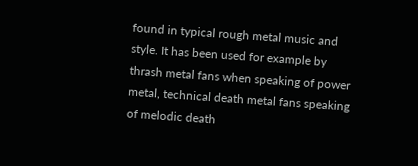found in typical rough metal music and style. It has been used for example by thrash metal fans when speaking of power metal, technical death metal fans speaking of melodic death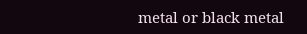metal or black metal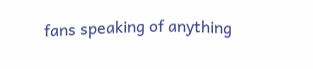fans speaking of anything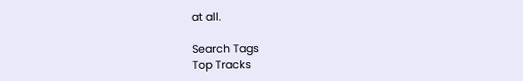at all.

Search Tags
Top Tracks